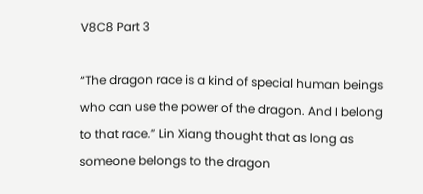V8C8 Part 3

“The dragon race is a kind of special human beings who can use the power of the dragon. And I belong to that race.” Lin Xiang thought that as long as someone belongs to the dragon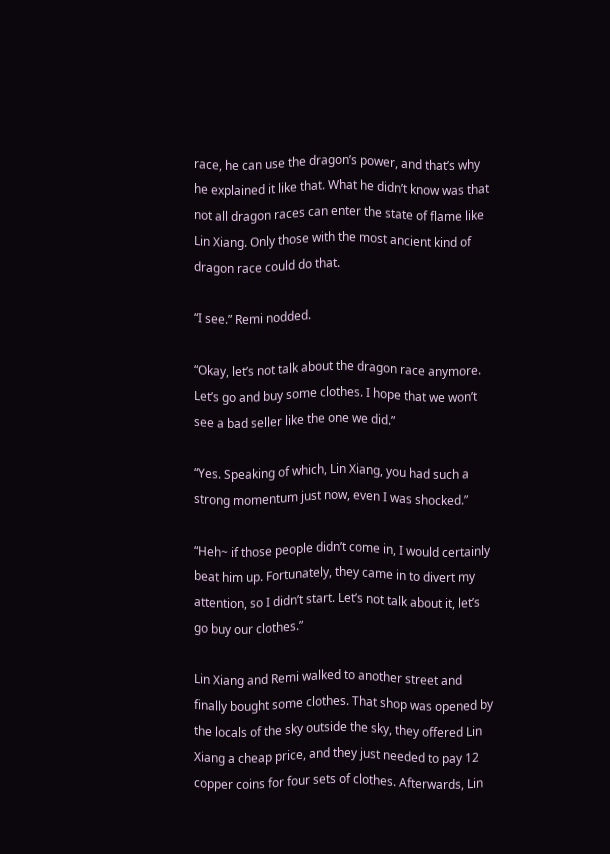race, he can use the dragon’s power, and that’s why he explained it like that. What he didn’t know was that not all dragon races can enter the state of flame like Lin Xiang. Only those with the most ancient kind of dragon race could do that.

“I see.” Remi nodded.

“Okay, let’s not talk about the dragon race anymore. Let’s go and buy some clothes. I hope that we won’t see a bad seller like the one we did.”

“Yes. Speaking of which, Lin Xiang, you had such a strong momentum just now, even I was shocked.”

“Heh~ if those people didn’t come in, I would certainly beat him up. Fortunately, they came in to divert my attention, so I didn’t start. Let’s not talk about it, let’s go buy our clothes.”

Lin Xiang and Remi walked to another street and finally bought some clothes. That shop was opened by the locals of the sky outside the sky, they offered Lin Xiang a cheap price, and they just needed to pay 12 copper coins for four sets of clothes. Afterwards, Lin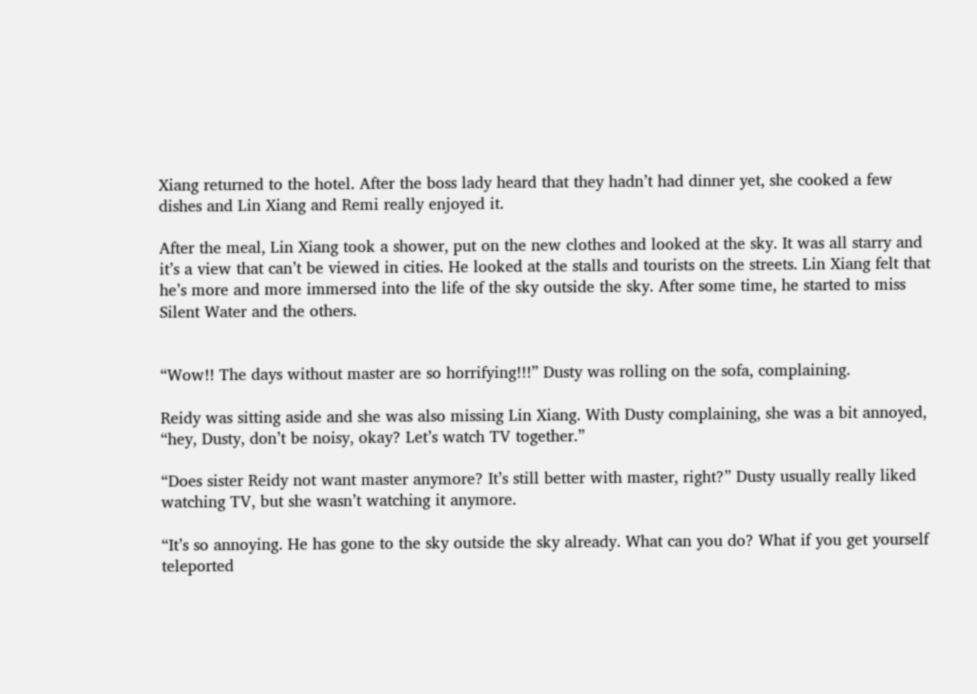Xiang returned to the hotel. After the boss lady heard that they hadn’t had dinner yet, she cooked a few dishes and Lin Xiang and Remi really enjoyed it.

After the meal, Lin Xiang took a shower, put on the new clothes and looked at the sky. It was all starry and it’s a view that can’t be viewed in cities. He looked at the stalls and tourists on the streets. Lin Xiang felt that he’s more and more immersed into the life of the sky outside the sky. After some time, he started to miss Silent Water and the others.


“Wow!! The days without master are so horrifying!!!” Dusty was rolling on the sofa, complaining.

Reidy was sitting aside and she was also missing Lin Xiang. With Dusty complaining, she was a bit annoyed, “hey, Dusty, don’t be noisy, okay? Let’s watch TV together.”

“Does sister Reidy not want master anymore? It’s still better with master, right?” Dusty usually really liked watching TV, but she wasn’t watching it anymore.

“It’s so annoying. He has gone to the sky outside the sky already. What can you do? What if you get yourself teleported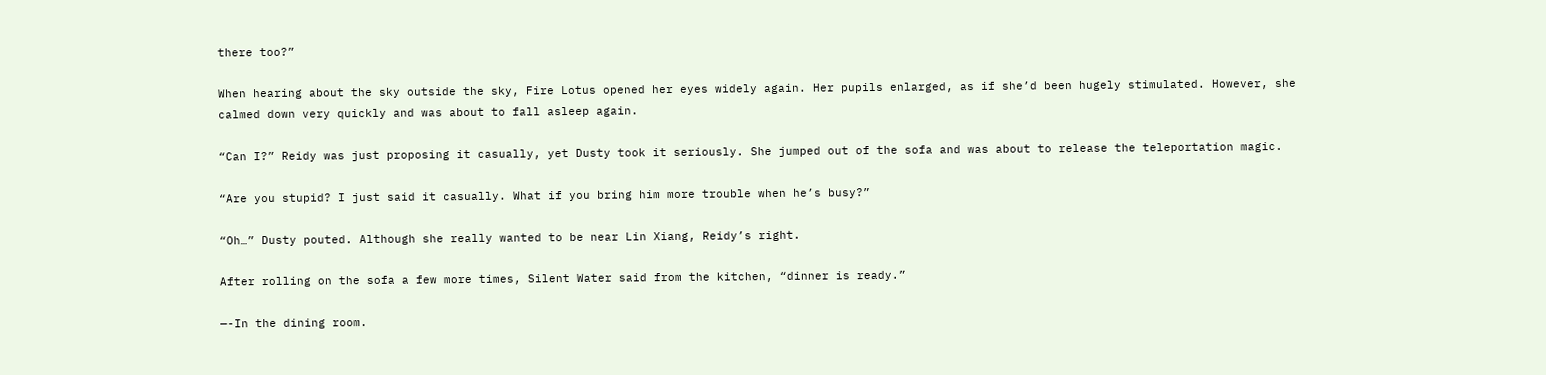there too?”

When hearing about the sky outside the sky, Fire Lotus opened her eyes widely again. Her pupils enlarged, as if she’d been hugely stimulated. However, she calmed down very quickly and was about to fall asleep again.

“Can I?” Reidy was just proposing it casually, yet Dusty took it seriously. She jumped out of the sofa and was about to release the teleportation magic.

“Are you stupid? I just said it casually. What if you bring him more trouble when he’s busy?”

“Oh…” Dusty pouted. Although she really wanted to be near Lin Xiang, Reidy’s right.

After rolling on the sofa a few more times, Silent Water said from the kitchen, “dinner is ready.”

—-In the dining room.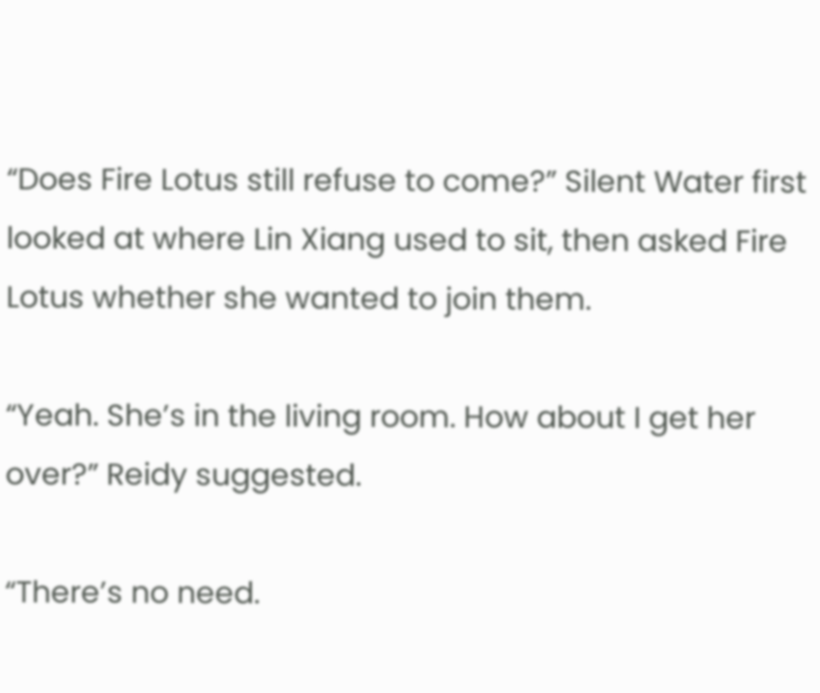“Does Fire Lotus still refuse to come?” Silent Water first looked at where Lin Xiang used to sit, then asked Fire Lotus whether she wanted to join them.

“Yeah. She’s in the living room. How about I get her over?” Reidy suggested.

“There’s no need.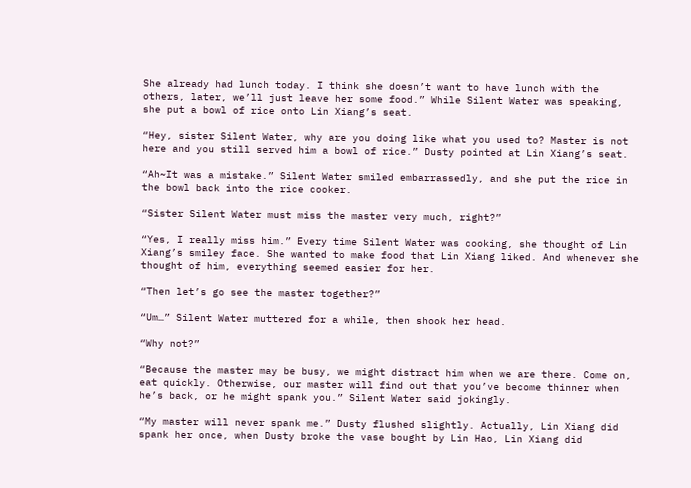She already had lunch today. I think she doesn’t want to have lunch with the others, later, we’ll just leave her some food.” While Silent Water was speaking, she put a bowl of rice onto Lin Xiang’s seat.

“Hey, sister Silent Water, why are you doing like what you used to? Master is not here and you still served him a bowl of rice.” Dusty pointed at Lin Xiang’s seat.

“Ah~It was a mistake.” Silent Water smiled embarrassedly, and she put the rice in the bowl back into the rice cooker.

“Sister Silent Water must miss the master very much, right?”

“Yes, I really miss him.” Every time Silent Water was cooking, she thought of Lin Xiang’s smiley face. She wanted to make food that Lin Xiang liked. And whenever she thought of him, everything seemed easier for her.

“Then let’s go see the master together?”

“Um…” Silent Water muttered for a while, then shook her head.

“Why not?”

“Because the master may be busy, we might distract him when we are there. Come on, eat quickly. Otherwise, our master will find out that you’ve become thinner when he’s back, or he might spank you.” Silent Water said jokingly.

“My master will never spank me.” Dusty flushed slightly. Actually, Lin Xiang did spank her once, when Dusty broke the vase bought by Lin Hao, Lin Xiang did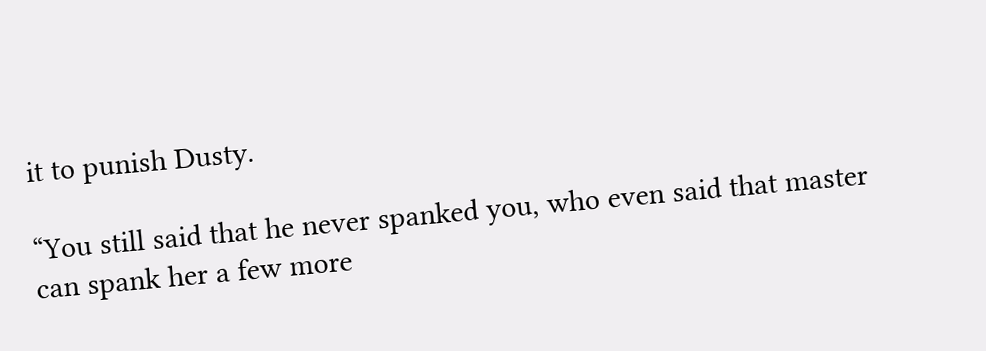it to punish Dusty.

“You still said that he never spanked you, who even said that master can spank her a few more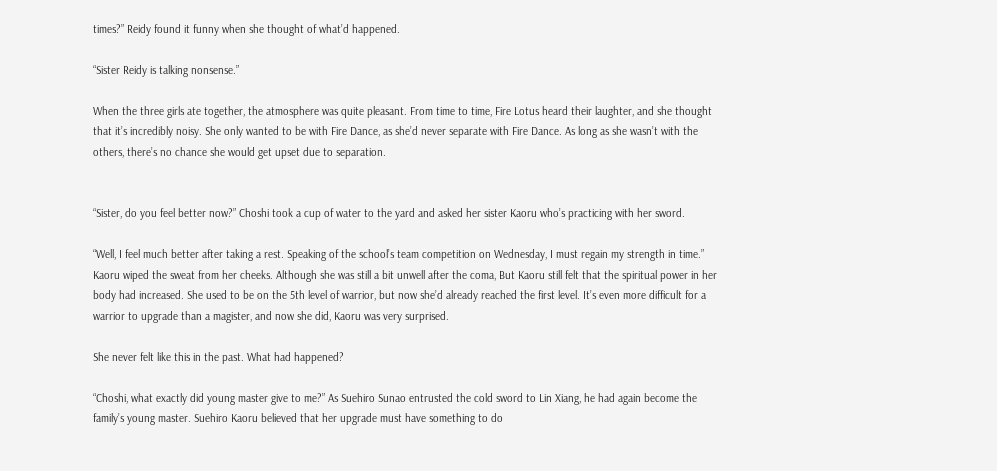times?” Reidy found it funny when she thought of what’d happened.

“Sister Reidy is talking nonsense.”

When the three girls ate together, the atmosphere was quite pleasant. From time to time, Fire Lotus heard their laughter, and she thought that it’s incredibly noisy. She only wanted to be with Fire Dance, as she’d never separate with Fire Dance. As long as she wasn’t with the others, there’s no chance she would get upset due to separation.


“Sister, do you feel better now?” Choshi took a cup of water to the yard and asked her sister Kaoru who’s practicing with her sword.

“Well, I feel much better after taking a rest. Speaking of the school’s team competition on Wednesday, I must regain my strength in time.” Kaoru wiped the sweat from her cheeks. Although she was still a bit unwell after the coma, But Kaoru still felt that the spiritual power in her body had increased. She used to be on the 5th level of warrior, but now she’d already reached the first level. It’s even more difficult for a warrior to upgrade than a magister, and now she did, Kaoru was very surprised.

She never felt like this in the past. What had happened?

“Choshi, what exactly did young master give to me?” As Suehiro Sunao entrusted the cold sword to Lin Xiang, he had again become the family’s young master. Suehiro Kaoru believed that her upgrade must have something to do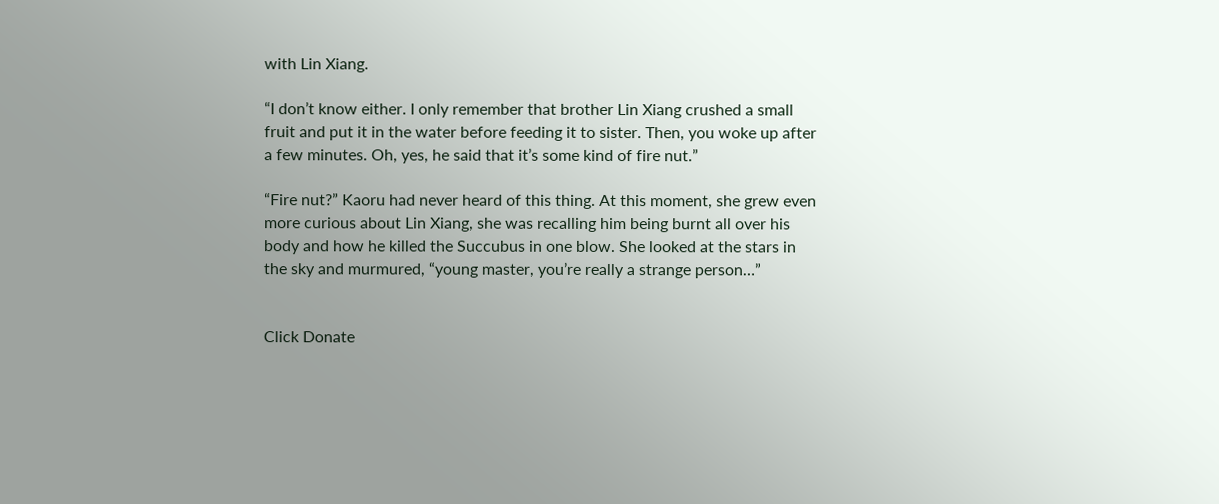with Lin Xiang.

“I don’t know either. I only remember that brother Lin Xiang crushed a small fruit and put it in the water before feeding it to sister. Then, you woke up after a few minutes. Oh, yes, he said that it’s some kind of fire nut.”

“Fire nut?” Kaoru had never heard of this thing. At this moment, she grew even more curious about Lin Xiang, she was recalling him being burnt all over his body and how he killed the Succubus in one blow. She looked at the stars in the sky and murmured, “young master, you’re really a strange person…”


Click Donate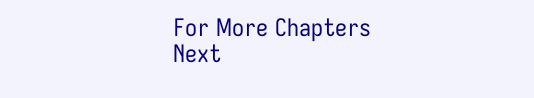For More Chapters
Next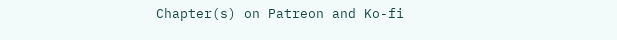Chapter(s) on Patreon and Ko-fi